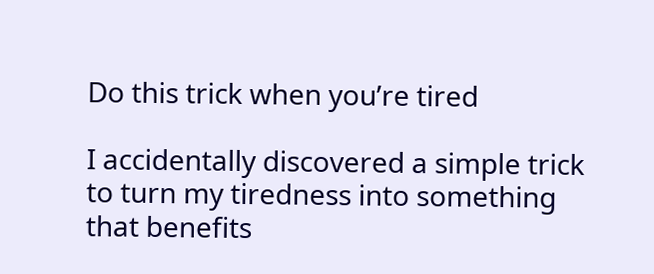Do this trick when you’re tired

I accidentally discovered a simple trick to turn my tiredness into something that benefits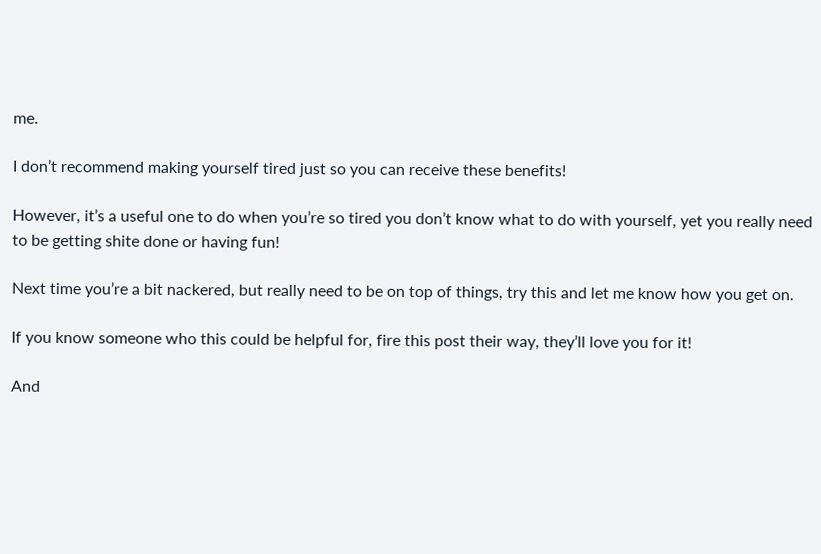me.

I don’t recommend making yourself tired just so you can receive these benefits!

However, it’s a useful one to do when you’re so tired you don’t know what to do with yourself, yet you really need to be getting shite done or having fun!

Next time you’re a bit nackered, but really need to be on top of things, try this and let me know how you get on.

If you know someone who this could be helpful for, fire this post their way, they’ll love you for it!

And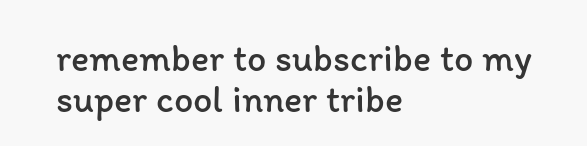remember to subscribe to my super cool inner tribe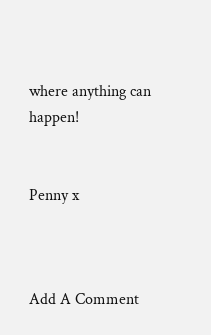where anything can happen!


Penny x



Add A Comment